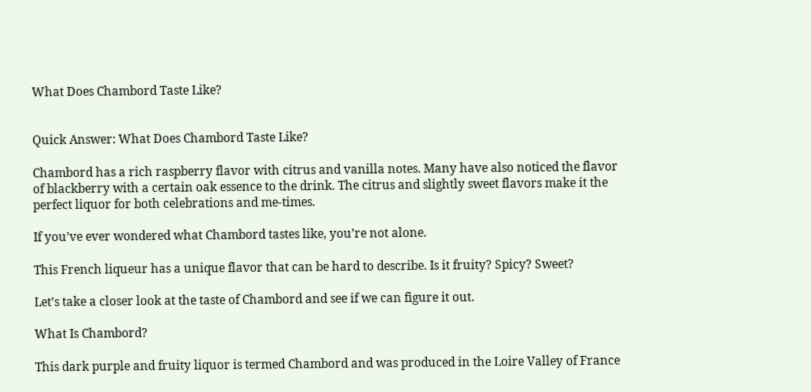What Does Chambord Taste Like?


Quick Answer: What Does Chambord Taste Like?

Chambord has a rich raspberry flavor with citrus and vanilla notes. Many have also noticed the flavor of blackberry with a certain oak essence to the drink. The citrus and slightly sweet flavors make it the perfect liquor for both celebrations and me-times.

If you’ve ever wondered what Chambord tastes like, you’re not alone.

This French liqueur has a unique flavor that can be hard to describe. Is it fruity? Spicy? Sweet?

Let’s take a closer look at the taste of Chambord and see if we can figure it out.

What Is Chambord?

This dark purple and fruity liquor is termed Chambord and was produced in the Loire Valley of France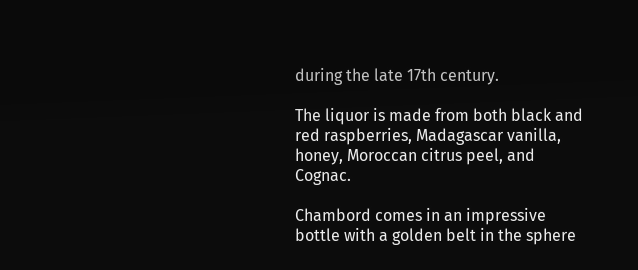during the late 17th century.

The liquor is made from both black and red raspberries, Madagascar vanilla, honey, Moroccan citrus peel, and Cognac.

Chambord comes in an impressive bottle with a golden belt in the sphere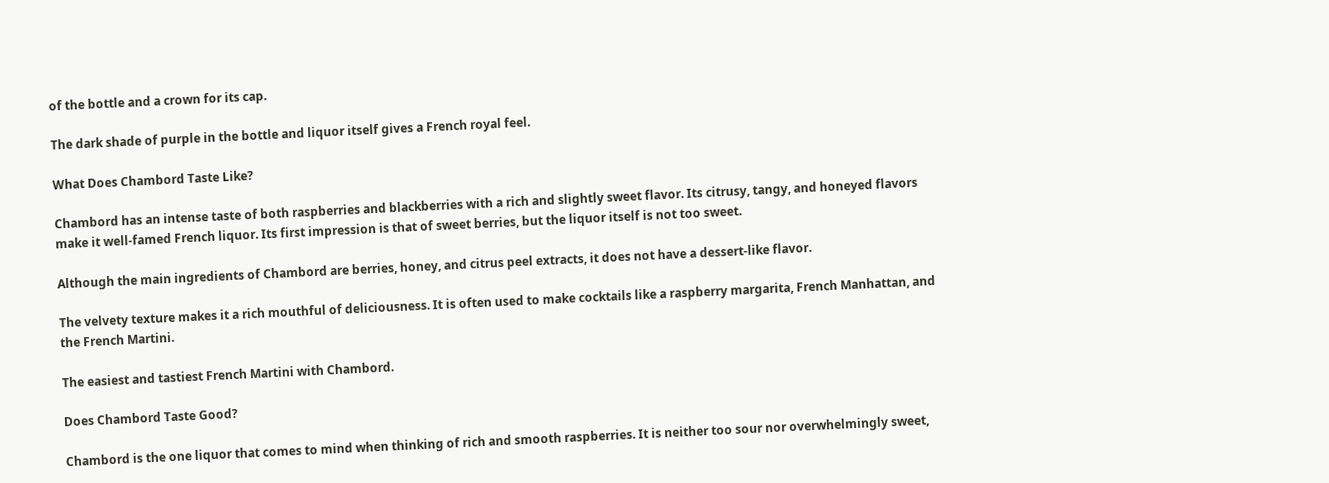of the bottle and a crown for its cap.

The dark shade of purple in the bottle and liquor itself gives a French royal feel.

What Does Chambord Taste Like?

Chambord has an intense taste of both raspberries and blackberries with a rich and slightly sweet flavor. Its citrusy, tangy, and honeyed flavors make it well-famed French liquor. Its first impression is that of sweet berries, but the liquor itself is not too sweet.

Although the main ingredients of Chambord are berries, honey, and citrus peel extracts, it does not have a dessert-like flavor.

The velvety texture makes it a rich mouthful of deliciousness. It is often used to make cocktails like a raspberry margarita, French Manhattan, and the French Martini.

The easiest and tastiest French Martini with Chambord.

Does Chambord Taste Good?

Chambord is the one liquor that comes to mind when thinking of rich and smooth raspberries. It is neither too sour nor overwhelmingly sweet,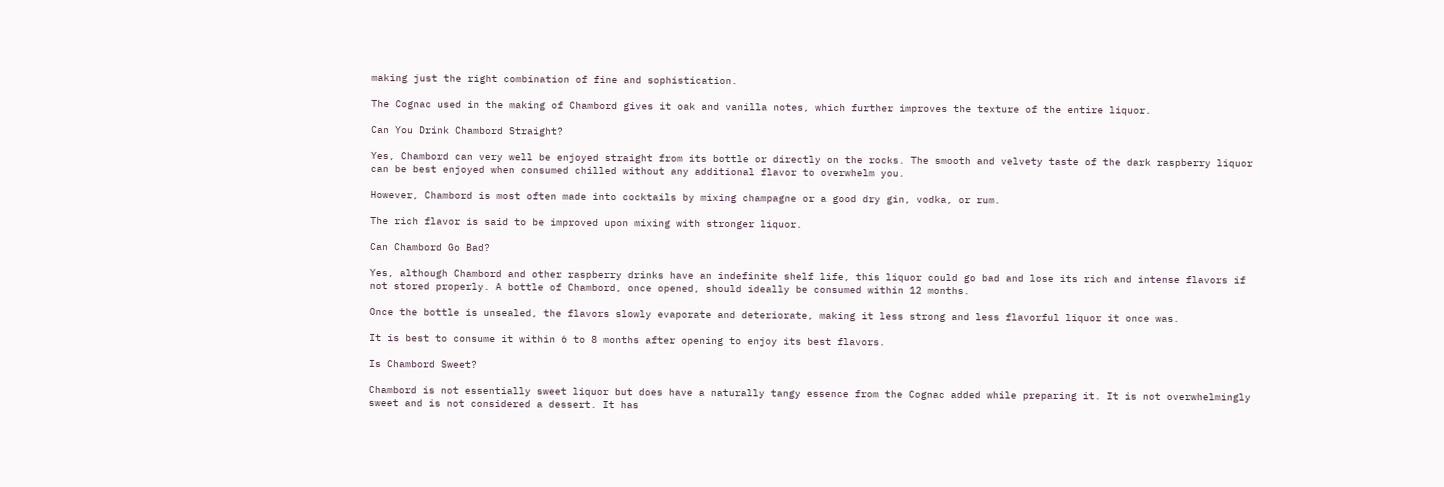making just the right combination of fine and sophistication.

The Cognac used in the making of Chambord gives it oak and vanilla notes, which further improves the texture of the entire liquor.

Can You Drink Chambord Straight?

Yes, Chambord can very well be enjoyed straight from its bottle or directly on the rocks. The smooth and velvety taste of the dark raspberry liquor can be best enjoyed when consumed chilled without any additional flavor to overwhelm you.

However, Chambord is most often made into cocktails by mixing champagne or a good dry gin, vodka, or rum.

The rich flavor is said to be improved upon mixing with stronger liquor.

Can Chambord Go Bad?

Yes, although Chambord and other raspberry drinks have an indefinite shelf life, this liquor could go bad and lose its rich and intense flavors if not stored properly. A bottle of Chambord, once opened, should ideally be consumed within 12 months.

Once the bottle is unsealed, the flavors slowly evaporate and deteriorate, making it less strong and less flavorful liquor it once was.

It is best to consume it within 6 to 8 months after opening to enjoy its best flavors.

Is Chambord Sweet?

Chambord is not essentially sweet liquor but does have a naturally tangy essence from the Cognac added while preparing it. It is not overwhelmingly sweet and is not considered a dessert. It has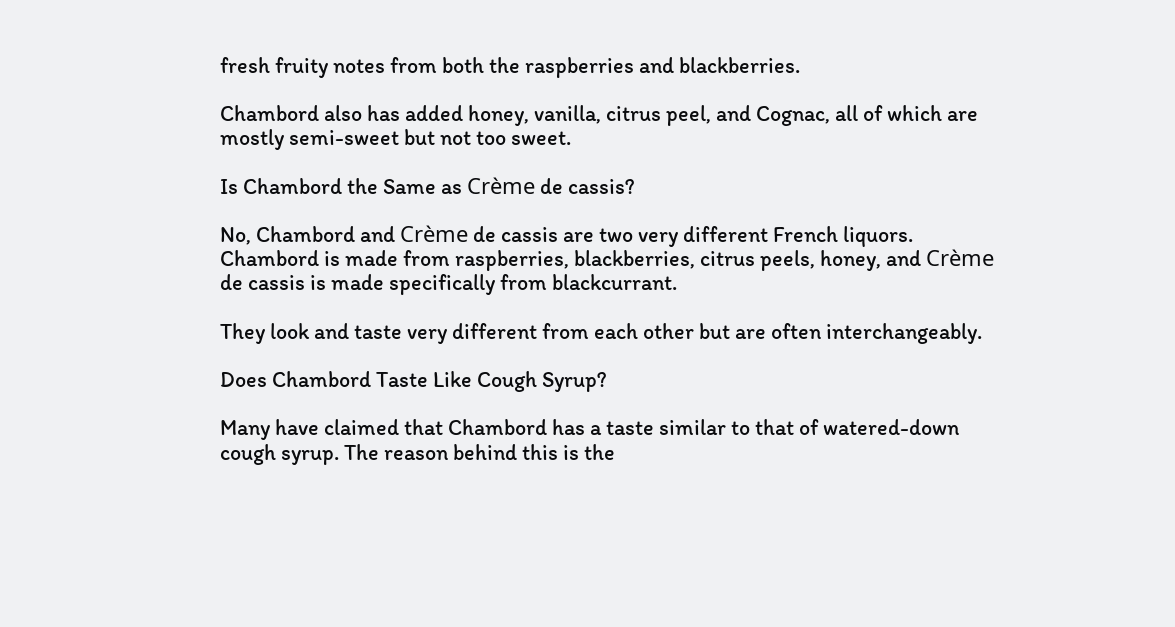fresh fruity notes from both the raspberries and blackberries.

Chambord also has added honey, vanilla, citrus peel, and Cognac, all of which are mostly semi-sweet but not too sweet.

Is Chambord the Same as Crème de cassis?

No, Chambord and Crème de cassis are two very different French liquors. Chambord is made from raspberries, blackberries, citrus peels, honey, and Crème de cassis is made specifically from blackcurrant.

They look and taste very different from each other but are often interchangeably.

Does Chambord Taste Like Cough Syrup?

Many have claimed that Chambord has a taste similar to that of watered-down cough syrup. The reason behind this is the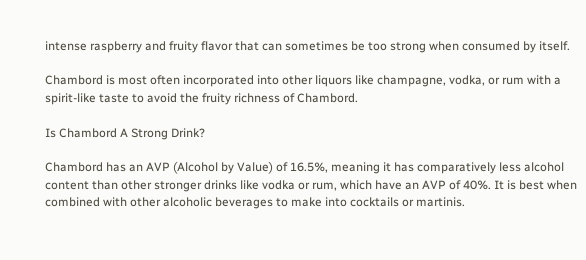intense raspberry and fruity flavor that can sometimes be too strong when consumed by itself.

Chambord is most often incorporated into other liquors like champagne, vodka, or rum with a spirit-like taste to avoid the fruity richness of Chambord.

Is Chambord A Strong Drink?

Chambord has an AVP (Alcohol by Value) of 16.5%, meaning it has comparatively less alcohol content than other stronger drinks like vodka or rum, which have an AVP of 40%. It is best when combined with other alcoholic beverages to make into cocktails or martinis.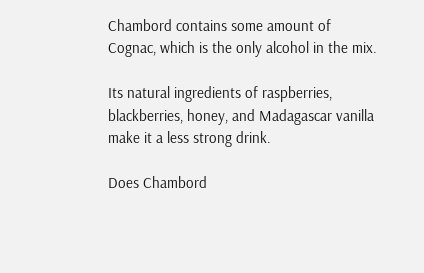Chambord contains some amount of Cognac, which is the only alcohol in the mix.

Its natural ingredients of raspberries, blackberries, honey, and Madagascar vanilla make it a less strong drink.

Does Chambord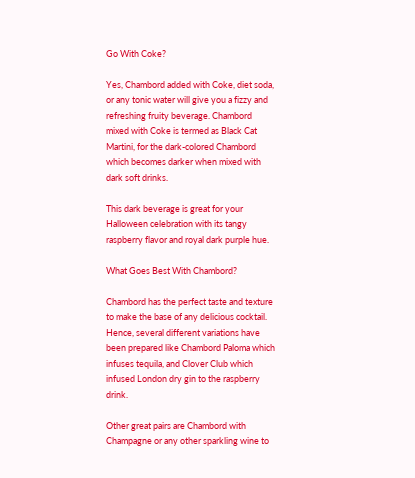Go With Coke?

Yes, Chambord added with Coke, diet soda, or any tonic water will give you a fizzy and refreshing fruity beverage. Chambord mixed with Coke is termed as Black Cat Martini, for the dark-colored Chambord which becomes darker when mixed with dark soft drinks.

This dark beverage is great for your Halloween celebration with its tangy raspberry flavor and royal dark purple hue.

What Goes Best With Chambord?

Chambord has the perfect taste and texture to make the base of any delicious cocktail. Hence, several different variations have been prepared like Chambord Paloma which infuses tequila, and Clover Club which infused London dry gin to the raspberry drink.

Other great pairs are Chambord with Champagne or any other sparkling wine to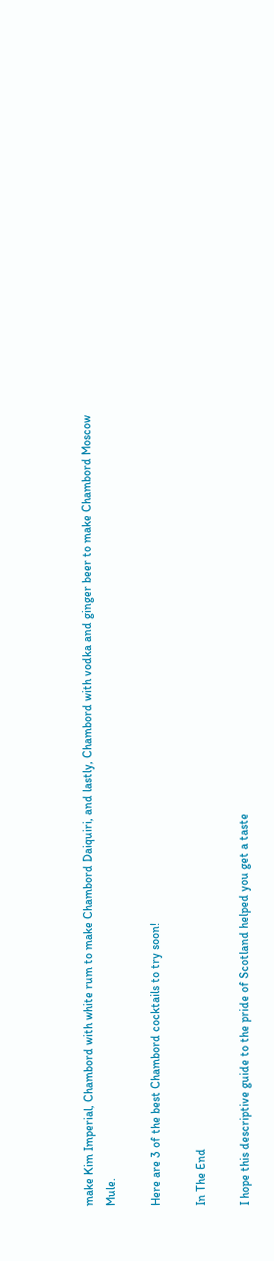make Kim Imperial, Chambord with white rum to make Chambord Daiquiri, and lastly, Chambord with vodka and ginger beer to make Chambord Moscow Mule.

Here are 3 of the best Chambord cocktails to try soon!

In The End

I hope this descriptive guide to the pride of Scotland helped you get a taste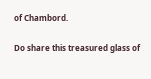of Chambord.

Do share this treasured glass of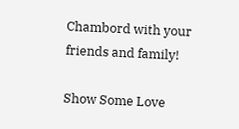Chambord with your friends and family!

Show Some Love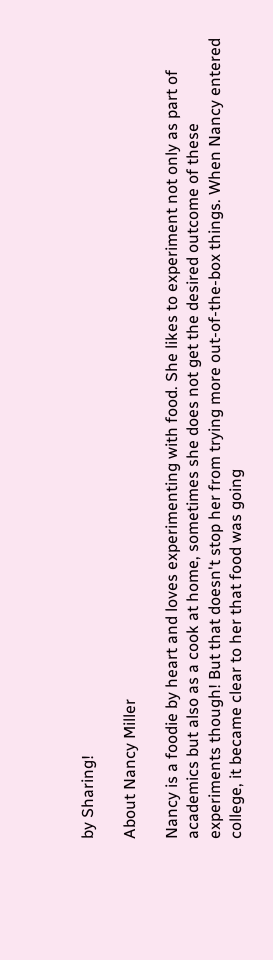by Sharing!

About Nancy Miller

Nancy is a foodie by heart and loves experimenting with food. She likes to experiment not only as part of academics but also as a cook at home, sometimes she does not get the desired outcome of these experiments though! But that doesn't stop her from trying more out-of-the-box things. When Nancy entered college, it became clear to her that food was going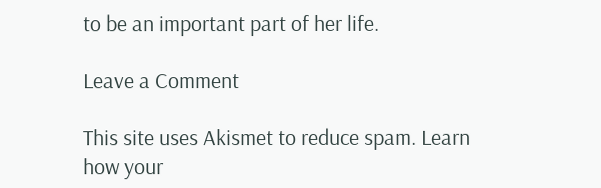to be an important part of her life.

Leave a Comment

This site uses Akismet to reduce spam. Learn how your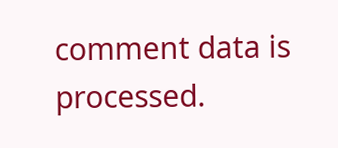comment data is processed.